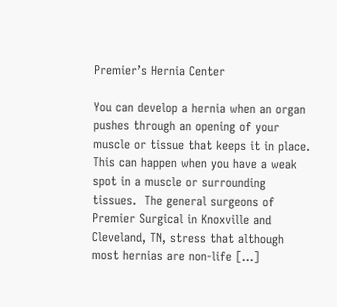Premier’s Hernia Center

You can develop a hernia when an organ pushes through an opening of your muscle or tissue that keeps it in place. This can happen when you have a weak spot in a muscle or surrounding tissues.  The general surgeons of Premier Surgical in Knoxville and Cleveland, TN, stress that although most hernias are non-life […]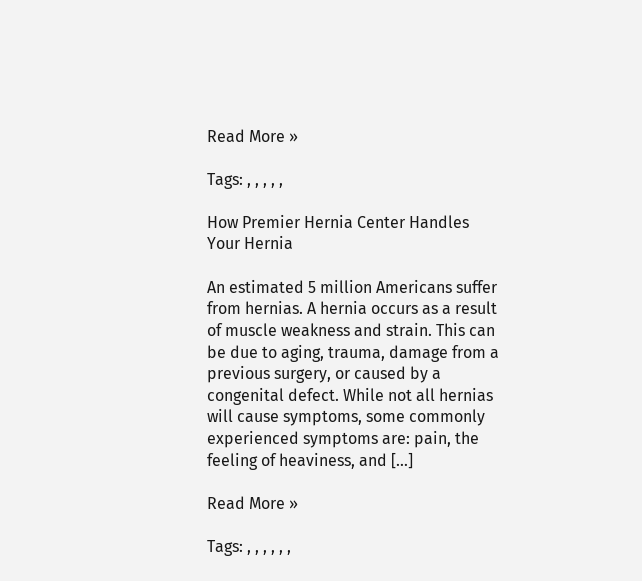Read More »

Tags: , , , , ,

How Premier Hernia Center Handles Your Hernia

An estimated 5 million Americans suffer from hernias. A hernia occurs as a result of muscle weakness and strain. This can be due to aging, trauma, damage from a previous surgery, or caused by a congenital defect. While not all hernias will cause symptoms, some commonly experienced symptoms are: pain, the feeling of heaviness, and […]

Read More »

Tags: , , , , , ,